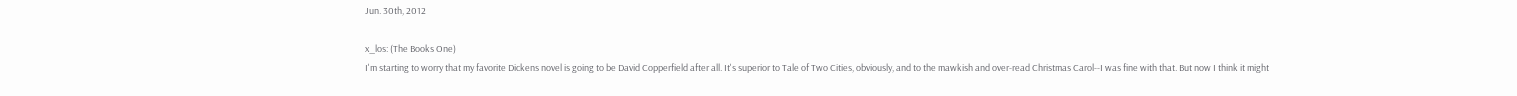Jun. 30th, 2012

x_los: (The Books One)
I'm starting to worry that my favorite Dickens novel is going to be David Copperfield after all. It's superior to Tale of Two Cities, obviously, and to the mawkish and over-read Christmas Carol--I was fine with that. But now I think it might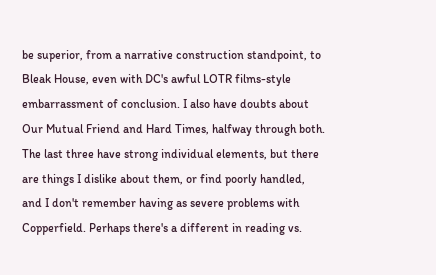be superior, from a narrative construction standpoint, to Bleak House, even with DC's awful LOTR films-style embarrassment of conclusion. I also have doubts about Our Mutual Friend and Hard Times, halfway through both. The last three have strong individual elements, but there are things I dislike about them, or find poorly handled, and I don't remember having as severe problems with Copperfield. Perhaps there's a different in reading vs.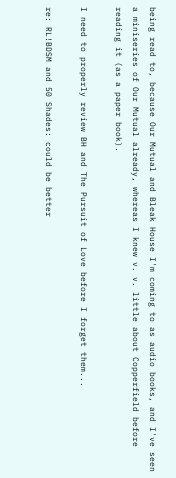being read to, because Our Mutual and Bleak House I'm coming to as audio books, and I've seen a miniseries of Our Mutual already, whereas I knew v. v. little about Copperfield before reading it (as a paper book).

I need to properly review BH and The Pursuit of Love before I forget them...

re: RL!BDSM and 50 Shades: could be better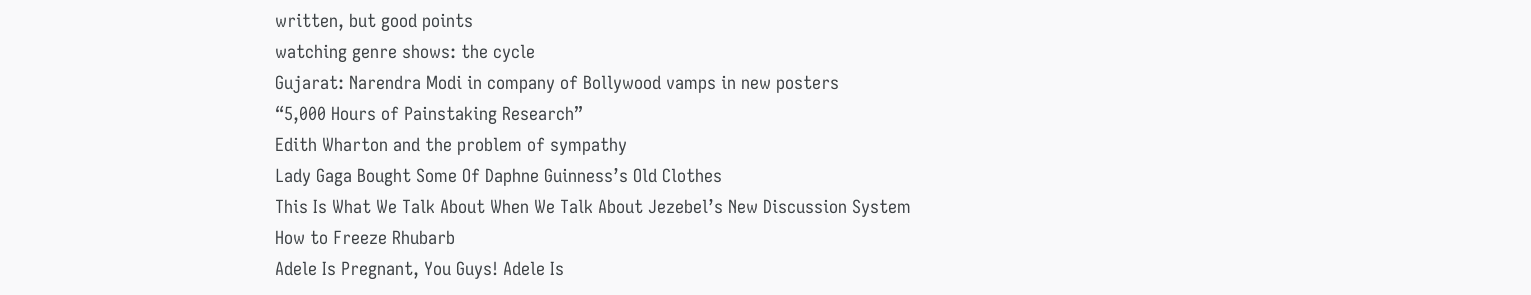written, but good points
watching genre shows: the cycle
Gujarat: Narendra Modi in company of Bollywood vamps in new posters
“5,000 Hours of Painstaking Research”
Edith Wharton and the problem of sympathy
Lady Gaga Bought Some Of Daphne Guinness’s Old Clothes
This Is What We Talk About When We Talk About Jezebel’s New Discussion System
How to Freeze Rhubarb
Adele Is Pregnant, You Guys! Adele Is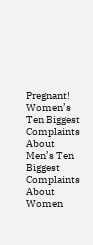Pregnant!
Women’s Ten Biggest Complaints About Men’s Ten Biggest Complaints About Women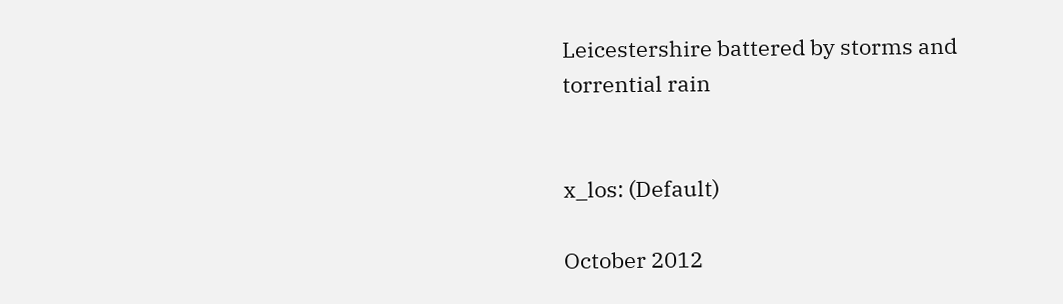Leicestershire battered by storms and torrential rain


x_los: (Default)

October 2012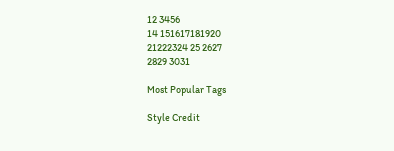12 3456
14 151617181920
21222324 25 2627
2829 3031

Most Popular Tags

Style Credit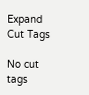Expand Cut Tags

No cut tags